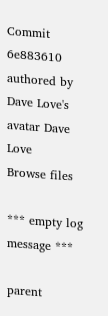Commit 6e883610 authored by Dave Love's avatar Dave Love
Browse files

*** empty log message ***

parent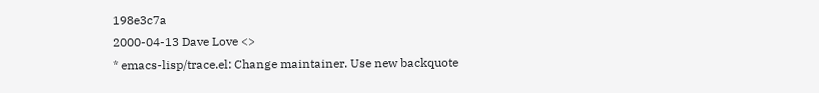198e3c7a
2000-04-13 Dave Love <>
* emacs-lisp/trace.el: Change maintainer. Use new backquote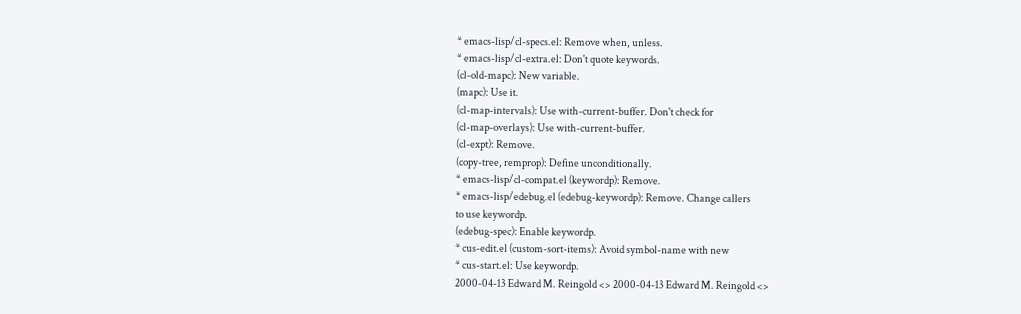* emacs-lisp/cl-specs.el: Remove when, unless.
* emacs-lisp/cl-extra.el: Don't quote keywords.
(cl-old-mapc): New variable.
(mapc): Use it.
(cl-map-intervals): Use with-current-buffer. Don't check for
(cl-map-overlays): Use with-current-buffer.
(cl-expt): Remove.
(copy-tree, remprop): Define unconditionally.
* emacs-lisp/cl-compat.el (keywordp): Remove.
* emacs-lisp/edebug.el (edebug-keywordp): Remove. Change callers
to use keywordp.
(edebug-spec): Enable keywordp.
* cus-edit.el (custom-sort-items): Avoid symbol-name with new
* cus-start.el: Use keywordp.
2000-04-13 Edward M. Reingold <> 2000-04-13 Edward M. Reingold <>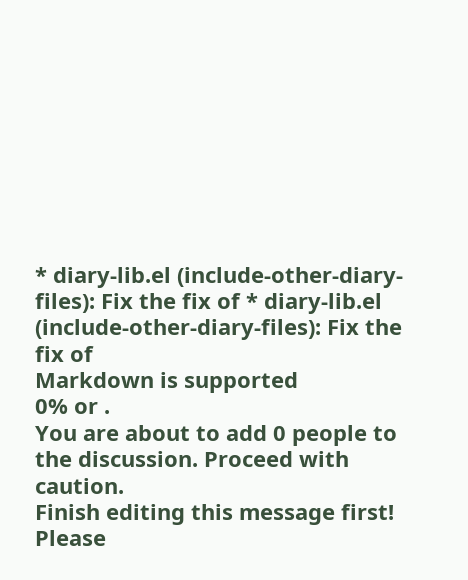* diary-lib.el (include-other-diary-files): Fix the fix of * diary-lib.el (include-other-diary-files): Fix the fix of
Markdown is supported
0% or .
You are about to add 0 people to the discussion. Proceed with caution.
Finish editing this message first!
Please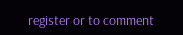register or to comment